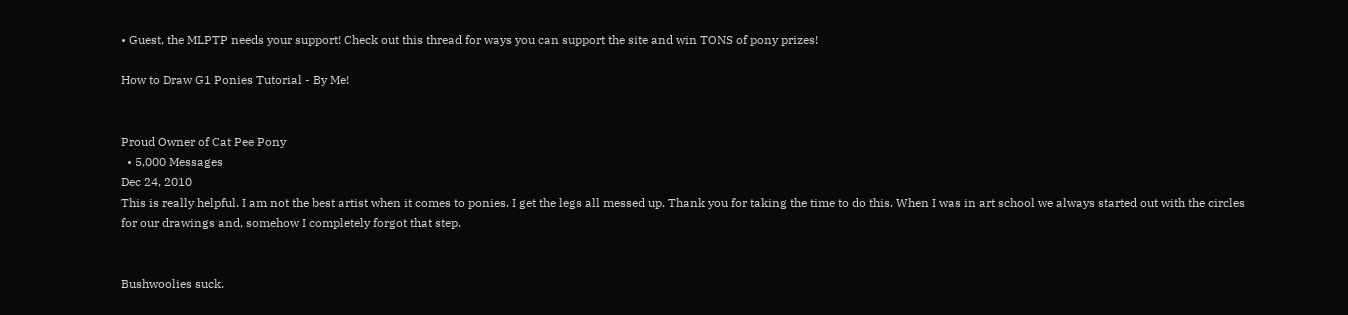• Guest, the MLPTP needs your support! Check out this thread for ways you can support the site and win TONS of pony prizes!

How to Draw G1 Ponies Tutorial - By Me!


Proud Owner of Cat Pee Pony
  • 5,000 Messages
Dec 24, 2010
This is really helpful. I am not the best artist when it comes to ponies. I get the legs all messed up. Thank you for taking the time to do this. When I was in art school we always started out with the circles for our drawings and, somehow I completely forgot that step.


Bushwoolies suck.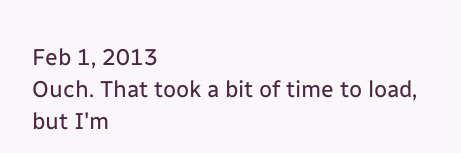Feb 1, 2013
Ouch. That took a bit of time to load, but I'm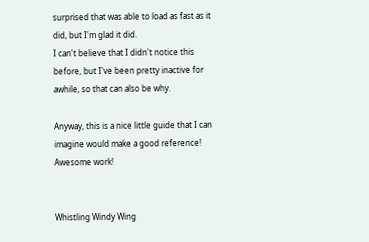surprised that was able to load as fast as it did, but I'm glad it did.
I can't believe that I didn't notice this before, but I've been pretty inactive for awhile, so that can also be why.

Anyway, this is a nice little guide that I can imagine would make a good reference! Awesome work!


Whistling Windy Wing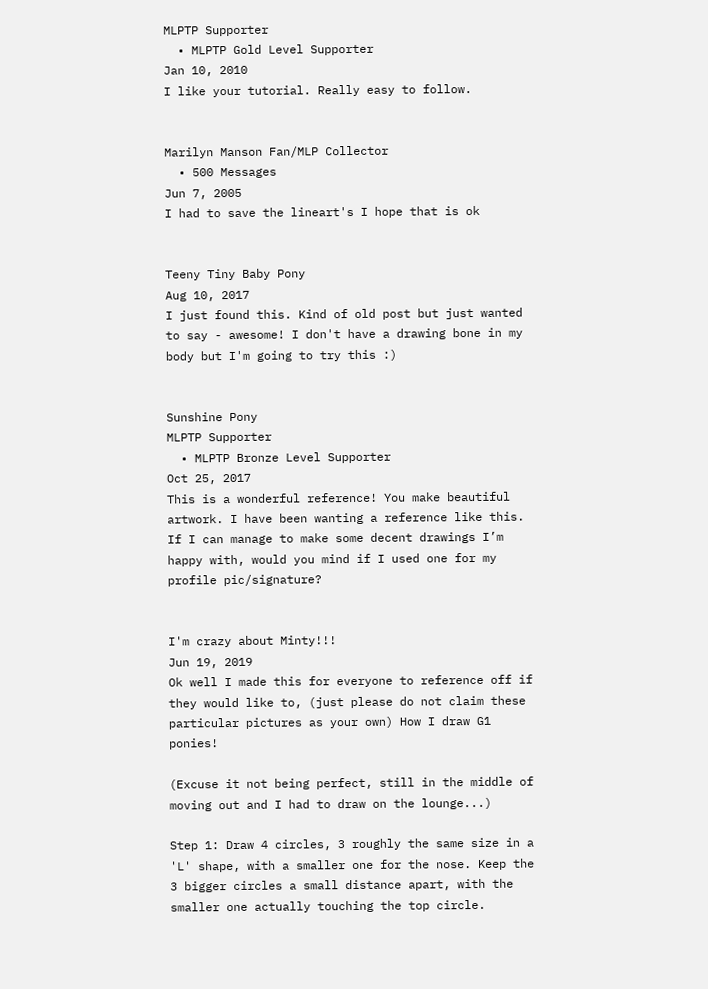MLPTP Supporter
  • MLPTP Gold Level Supporter
Jan 10, 2010
I like your tutorial. Really easy to follow.


Marilyn Manson Fan/MLP Collector
  • 500 Messages
Jun 7, 2005
I had to save the lineart's I hope that is ok


Teeny Tiny Baby Pony
Aug 10, 2017
I just found this. Kind of old post but just wanted to say - awesome! I don't have a drawing bone in my body but I'm going to try this :)


Sunshine Pony
MLPTP Supporter
  • MLPTP Bronze Level Supporter
Oct 25, 2017
This is a wonderful reference! You make beautiful artwork. I have been wanting a reference like this. If I can manage to make some decent drawings I’m happy with, would you mind if I used one for my profile pic/signature?


I'm crazy about Minty!!!
Jun 19, 2019
Ok well I made this for everyone to reference off if they would like to, (just please do not claim these particular pictures as your own) How I draw G1 ponies!

(Excuse it not being perfect, still in the middle of moving out and I had to draw on the lounge...)

Step 1: Draw 4 circles, 3 roughly the same size in a 'L' shape, with a smaller one for the nose. Keep the 3 bigger circles a small distance apart, with the smaller one actually touching the top circle.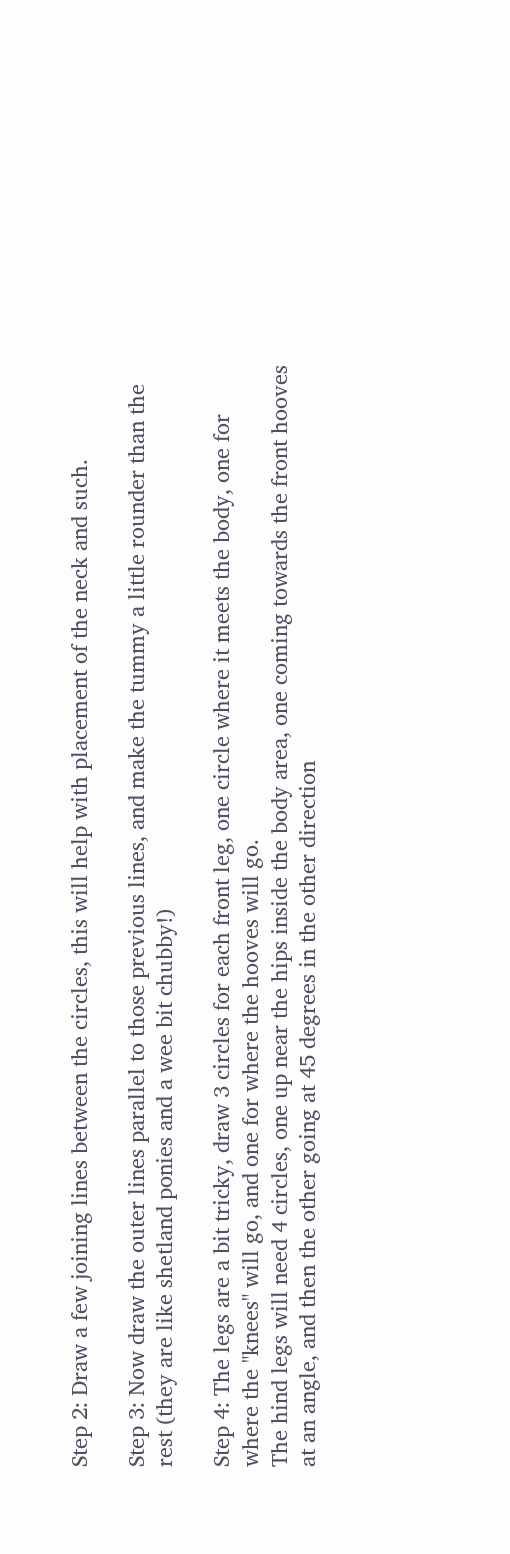Step 2: Draw a few joining lines between the circles, this will help with placement of the neck and such.

Step 3: Now draw the outer lines parallel to those previous lines, and make the tummy a little rounder than the rest (they are like shetland ponies and a wee bit chubby!)

Step 4: The legs are a bit tricky, draw 3 circles for each front leg, one circle where it meets the body, one for where the "knees" will go, and one for where the hooves will go.
The hind legs will need 4 circles, one up near the hips inside the body area, one coming towards the front hooves at an angle, and then the other going at 45 degrees in the other direction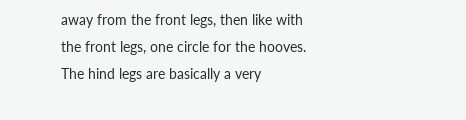away from the front legs, then like with the front legs, one circle for the hooves.
The hind legs are basically a very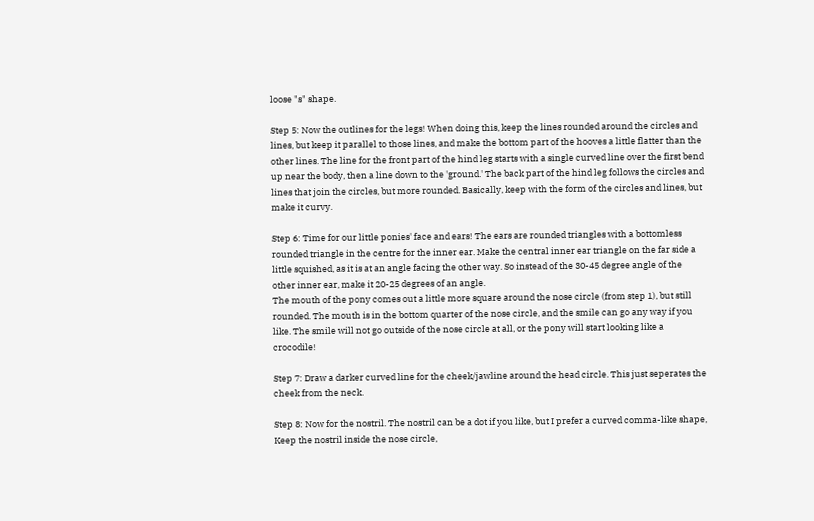loose "s" shape.

Step 5: Now the outlines for the legs! When doing this, keep the lines rounded around the circles and lines, but keep it parallel to those lines, and make the bottom part of the hooves a little flatter than the other lines. The line for the front part of the hind leg starts with a single curved line over the first bend up near the body, then a line down to the 'ground.' The back part of the hind leg follows the circles and lines that join the circles, but more rounded. Basically, keep with the form of the circles and lines, but make it curvy.

Step 6: Time for our little ponies' face and ears! The ears are rounded triangles with a bottomless rounded triangle in the centre for the inner ear. Make the central inner ear triangle on the far side a little squished, as it is at an angle facing the other way. So instead of the 30-45 degree angle of the other inner ear, make it 20-25 degrees of an angle.
The mouth of the pony comes out a little more square around the nose circle (from step 1), but still rounded. The mouth is in the bottom quarter of the nose circle, and the smile can go any way if you like. The smile will not go outside of the nose circle at all, or the pony will start looking like a crocodile!

Step 7: Draw a darker curved line for the cheek/jawline around the head circle. This just seperates the cheek from the neck.

Step 8: Now for the nostril. The nostril can be a dot if you like, but I prefer a curved comma-like shape, Keep the nostril inside the nose circle,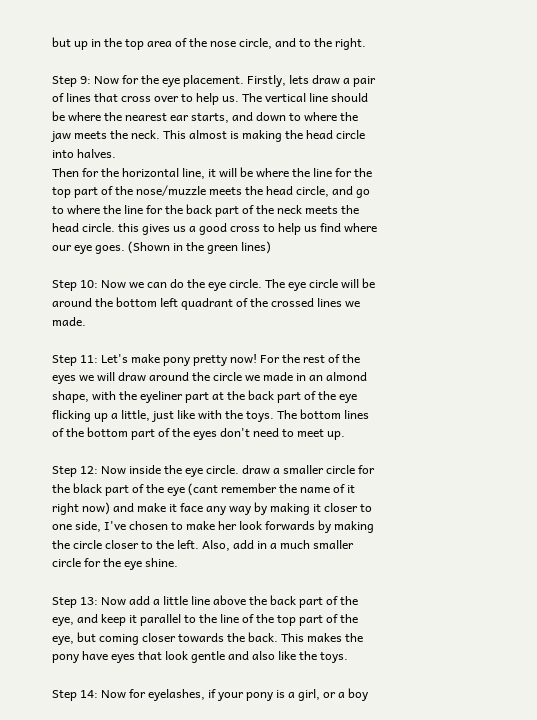but up in the top area of the nose circle, and to the right.

Step 9: Now for the eye placement. Firstly, lets draw a pair of lines that cross over to help us. The vertical line should be where the nearest ear starts, and down to where the jaw meets the neck. This almost is making the head circle into halves.
Then for the horizontal line, it will be where the line for the top part of the nose/muzzle meets the head circle, and go to where the line for the back part of the neck meets the head circle. this gives us a good cross to help us find where our eye goes. (Shown in the green lines)

Step 10: Now we can do the eye circle. The eye circle will be around the bottom left quadrant of the crossed lines we made.

Step 11: Let's make pony pretty now! For the rest of the eyes we will draw around the circle we made in an almond shape, with the eyeliner part at the back part of the eye flicking up a little, just like with the toys. The bottom lines of the bottom part of the eyes don't need to meet up.

Step 12: Now inside the eye circle. draw a smaller circle for the black part of the eye (cant remember the name of it right now) and make it face any way by making it closer to one side, I've chosen to make her look forwards by making the circle closer to the left. Also, add in a much smaller circle for the eye shine.

Step 13: Now add a little line above the back part of the eye, and keep it parallel to the line of the top part of the eye, but coming closer towards the back. This makes the pony have eyes that look gentle and also like the toys.

Step 14: Now for eyelashes, if your pony is a girl, or a boy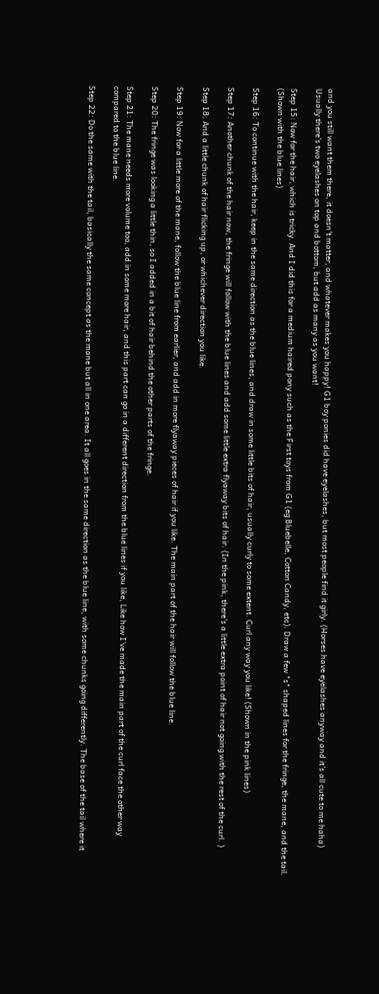and you still want them there, it doesn't matter, and whatever makes you happy! G1 boy ponies did have eyelashes, but most people find it girly. (Horses have eyelashes anyway and it's all cute to me haha)
Usually there's two eyelashes on top and bottom, but add as many as you want!

Step 15: Now for the hair, which is tricky. And I did this for a medium haired pony such as the First toys from G1 (eg Bluebelle, Cotton Candy, etc). Draw a few "s" shaped lines for the fringe, the mane, and the tail. (Shown with the blue lines)

Step 16: To continue with the hair, keep in the same direction as the blue lines, and draw in some little bits of hair, usually curly to some extent. Curl any way you like! (Shown in the pink lines)

Step 17: Another chunk of the hair now, the fringe will follow with the blue lines and add some little extra flyaway bits of hair. (In the pink, there's a little extra point of hair not going with the rest of the curl. )

Step 18: And a little chunk of hair flicking up, or whichever direction you like.

Step 19: Now for a little more of the mane, follow the blue line from earlier, and add in more flyaway pieces of hair if you like. The main part of the hair will follow the blue line.

Step 20: The fringe was looking a little thin, so I added in a bit of hair behind the other parts of the fringe.

Step 21: The mane needs more volume too, add in some more hair, and this part can go in a different direction from the blue lines if you like, Like how I've made the main part of the curl face the other way compared to the blue line.

Step 22: Do the same with the tail, basically the same concept as the mane but all in one area. It all goes in the same direction as the blue line, with some chunks going differently. The base of the tail where it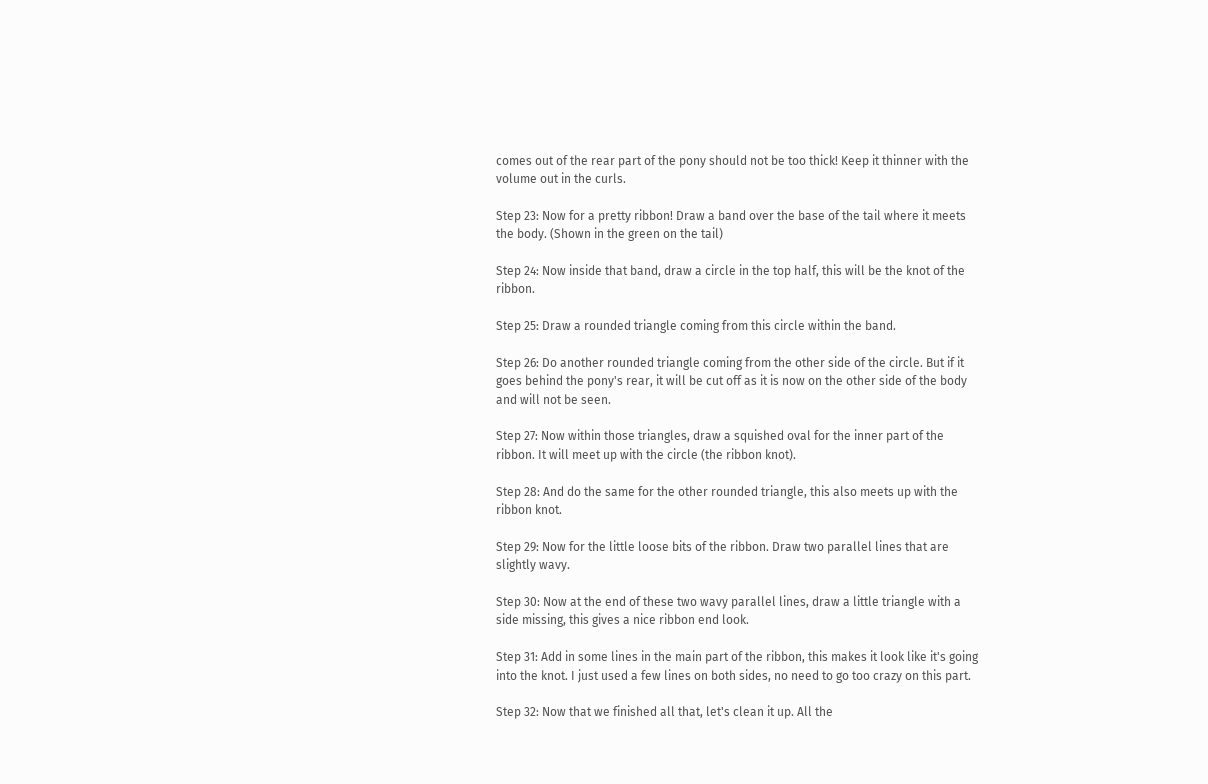comes out of the rear part of the pony should not be too thick! Keep it thinner with the volume out in the curls.

Step 23: Now for a pretty ribbon! Draw a band over the base of the tail where it meets the body. (Shown in the green on the tail)

Step 24: Now inside that band, draw a circle in the top half, this will be the knot of the ribbon.

Step 25: Draw a rounded triangle coming from this circle within the band.

Step 26: Do another rounded triangle coming from the other side of the circle. But if it goes behind the pony's rear, it will be cut off as it is now on the other side of the body and will not be seen.

Step 27: Now within those triangles, draw a squished oval for the inner part of the ribbon. It will meet up with the circle (the ribbon knot).

Step 28: And do the same for the other rounded triangle, this also meets up with the ribbon knot.

Step 29: Now for the little loose bits of the ribbon. Draw two parallel lines that are slightly wavy.

Step 30: Now at the end of these two wavy parallel lines, draw a little triangle with a side missing, this gives a nice ribbon end look.

Step 31: Add in some lines in the main part of the ribbon, this makes it look like it's going into the knot. I just used a few lines on both sides, no need to go too crazy on this part.

Step 32: Now that we finished all that, let's clean it up. All the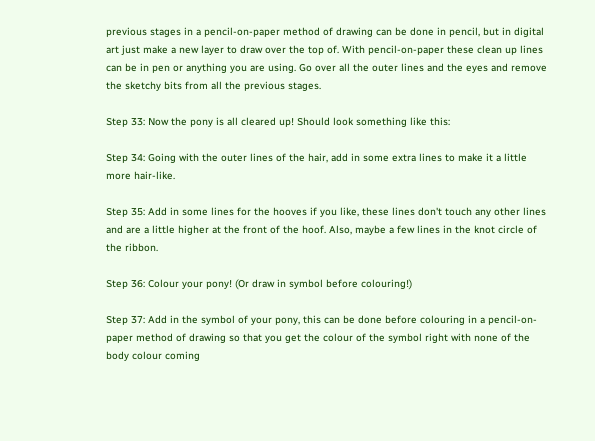previous stages in a pencil-on-paper method of drawing can be done in pencil, but in digital art just make a new layer to draw over the top of. With pencil-on-paper these clean up lines can be in pen or anything you are using. Go over all the outer lines and the eyes and remove the sketchy bits from all the previous stages.

Step 33: Now the pony is all cleared up! Should look something like this:

Step 34: Going with the outer lines of the hair, add in some extra lines to make it a little more hair-like.

Step 35: Add in some lines for the hooves if you like, these lines don't touch any other lines and are a little higher at the front of the hoof. Also, maybe a few lines in the knot circle of the ribbon.

Step 36: Colour your pony! (Or draw in symbol before colouring!)

Step 37: Add in the symbol of your pony, this can be done before colouring in a pencil-on-paper method of drawing so that you get the colour of the symbol right with none of the body colour coming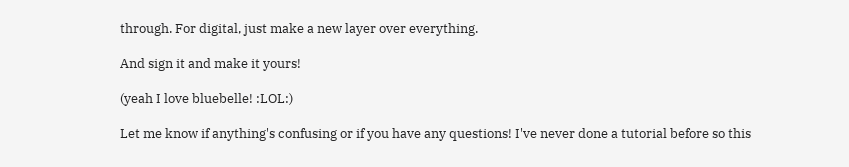through. For digital, just make a new layer over everything.

And sign it and make it yours!

(yeah I love bluebelle! :LOL:)

Let me know if anything's confusing or if you have any questions! I've never done a tutorial before so this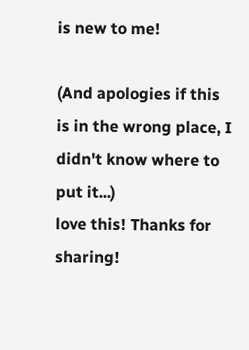is new to me!

(And apologies if this is in the wrong place, I didn't know where to put it...)
love this! Thanks for sharing!